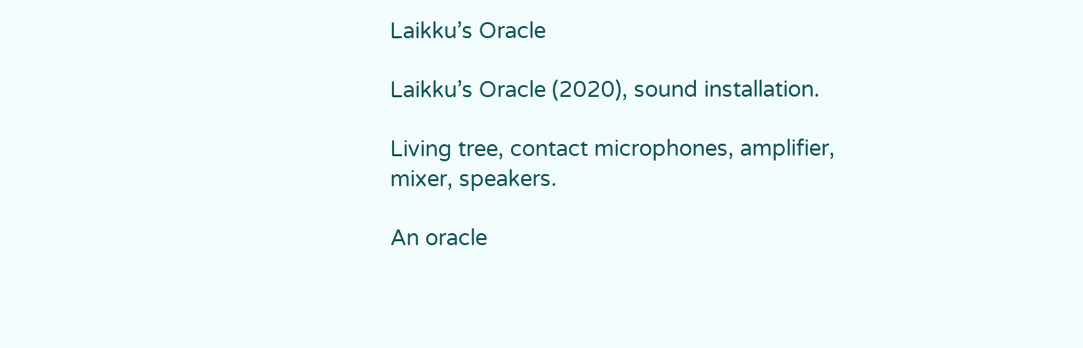Laikku’s Oracle

Laikku’s Oracle (2020), sound installation.

Living tree, contact microphones, amplifier, mixer, speakers.

An oracle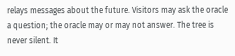relays messages about the future. Visitors may ask the oracle a question; the oracle may or may not answer. The tree is never silent. It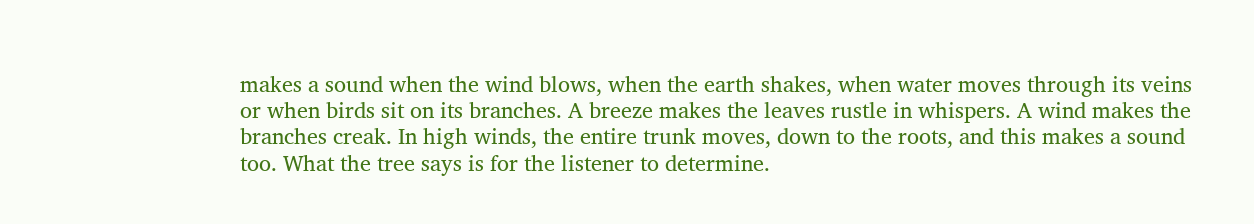makes a sound when the wind blows, when the earth shakes, when water moves through its veins or when birds sit on its branches. A breeze makes the leaves rustle in whispers. A wind makes the branches creak. In high winds, the entire trunk moves, down to the roots, and this makes a sound too. What the tree says is for the listener to determine.